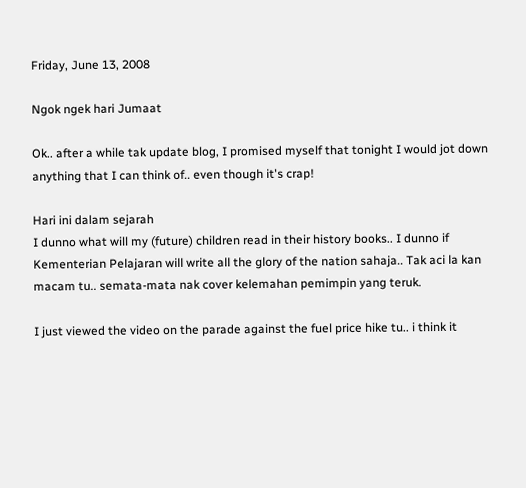Friday, June 13, 2008

Ngok ngek hari Jumaat

Ok.. after a while tak update blog, I promised myself that tonight I would jot down anything that I can think of.. even though it's crap!

Hari ini dalam sejarah
I dunno what will my (future) children read in their history books.. I dunno if Kementerian Pelajaran will write all the glory of the nation sahaja.. Tak aci la kan macam tu.. semata-mata nak cover kelemahan pemimpin yang teruk.

I just viewed the video on the parade against the fuel price hike tu.. i think it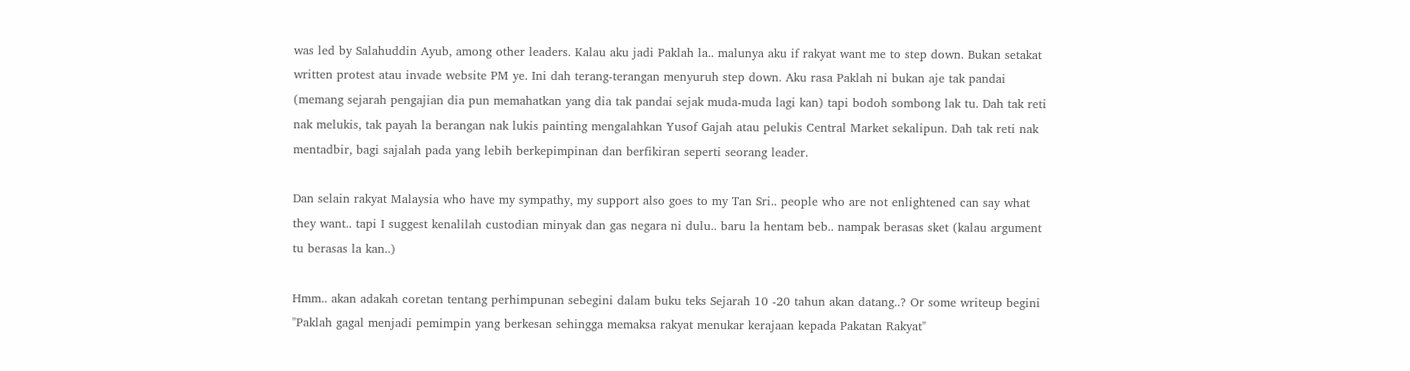was led by Salahuddin Ayub, among other leaders. Kalau aku jadi Paklah la.. malunya aku if rakyat want me to step down. Bukan setakat written protest atau invade website PM ye. Ini dah terang-terangan menyuruh step down. Aku rasa Paklah ni bukan aje tak pandai (memang sejarah pengajian dia pun memahatkan yang dia tak pandai sejak muda-muda lagi kan) tapi bodoh sombong lak tu. Dah tak reti nak melukis, tak payah la berangan nak lukis painting mengalahkan Yusof Gajah atau pelukis Central Market sekalipun. Dah tak reti nak mentadbir, bagi sajalah pada yang lebih berkepimpinan dan berfikiran seperti seorang leader.

Dan selain rakyat Malaysia who have my sympathy, my support also goes to my Tan Sri.. people who are not enlightened can say what they want.. tapi I suggest kenalilah custodian minyak dan gas negara ni dulu.. baru la hentam beb.. nampak berasas sket (kalau argument tu berasas la kan..)

Hmm.. akan adakah coretan tentang perhimpunan sebegini dalam buku teks Sejarah 10 -20 tahun akan datang..? Or some writeup begini "Paklah gagal menjadi pemimpin yang berkesan sehingga memaksa rakyat menukar kerajaan kepada Pakatan Rakyat"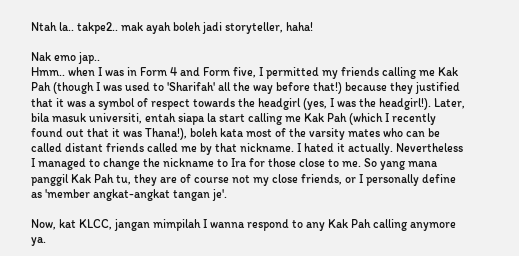Ntah la.. takpe2.. mak ayah boleh jadi storyteller, haha!

Nak emo jap..
Hmm.. when I was in Form 4 and Form five, I permitted my friends calling me Kak Pah (though I was used to 'Sharifah' all the way before that!) because they justified that it was a symbol of respect towards the headgirl (yes, I was the headgirl!). Later, bila masuk universiti, entah siapa la start calling me Kak Pah (which I recently found out that it was Thana!), boleh kata most of the varsity mates who can be called distant friends called me by that nickname. I hated it actually. Nevertheless I managed to change the nickname to Ira for those close to me. So yang mana panggil Kak Pah tu, they are of course not my close friends, or I personally define as 'member angkat-angkat tangan je'.

Now, kat KLCC, jangan mimpilah I wanna respond to any Kak Pah calling anymore ya.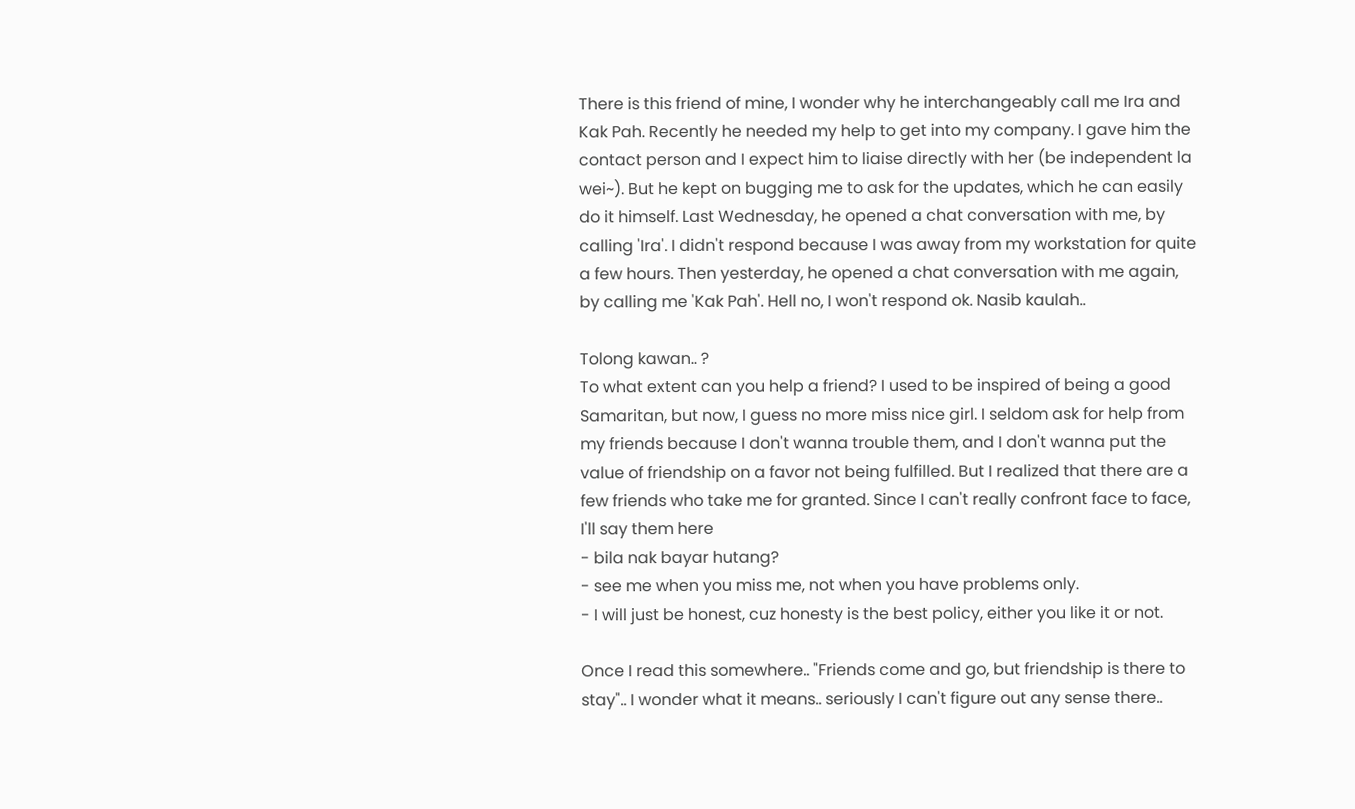There is this friend of mine, I wonder why he interchangeably call me Ira and Kak Pah. Recently he needed my help to get into my company. I gave him the contact person and I expect him to liaise directly with her (be independent la wei~). But he kept on bugging me to ask for the updates, which he can easily do it himself. Last Wednesday, he opened a chat conversation with me, by calling 'Ira'. I didn't respond because I was away from my workstation for quite a few hours. Then yesterday, he opened a chat conversation with me again, by calling me 'Kak Pah'. Hell no, I won't respond ok. Nasib kaulah..

Tolong kawan.. ?
To what extent can you help a friend? I used to be inspired of being a good Samaritan, but now, I guess no more miss nice girl. I seldom ask for help from my friends because I don't wanna trouble them, and I don't wanna put the value of friendship on a favor not being fulfilled. But I realized that there are a few friends who take me for granted. Since I can't really confront face to face, I'll say them here
- bila nak bayar hutang?
- see me when you miss me, not when you have problems only.
- I will just be honest, cuz honesty is the best policy, either you like it or not.

Once I read this somewhere.. "Friends come and go, but friendship is there to stay".. I wonder what it means.. seriously I can't figure out any sense there..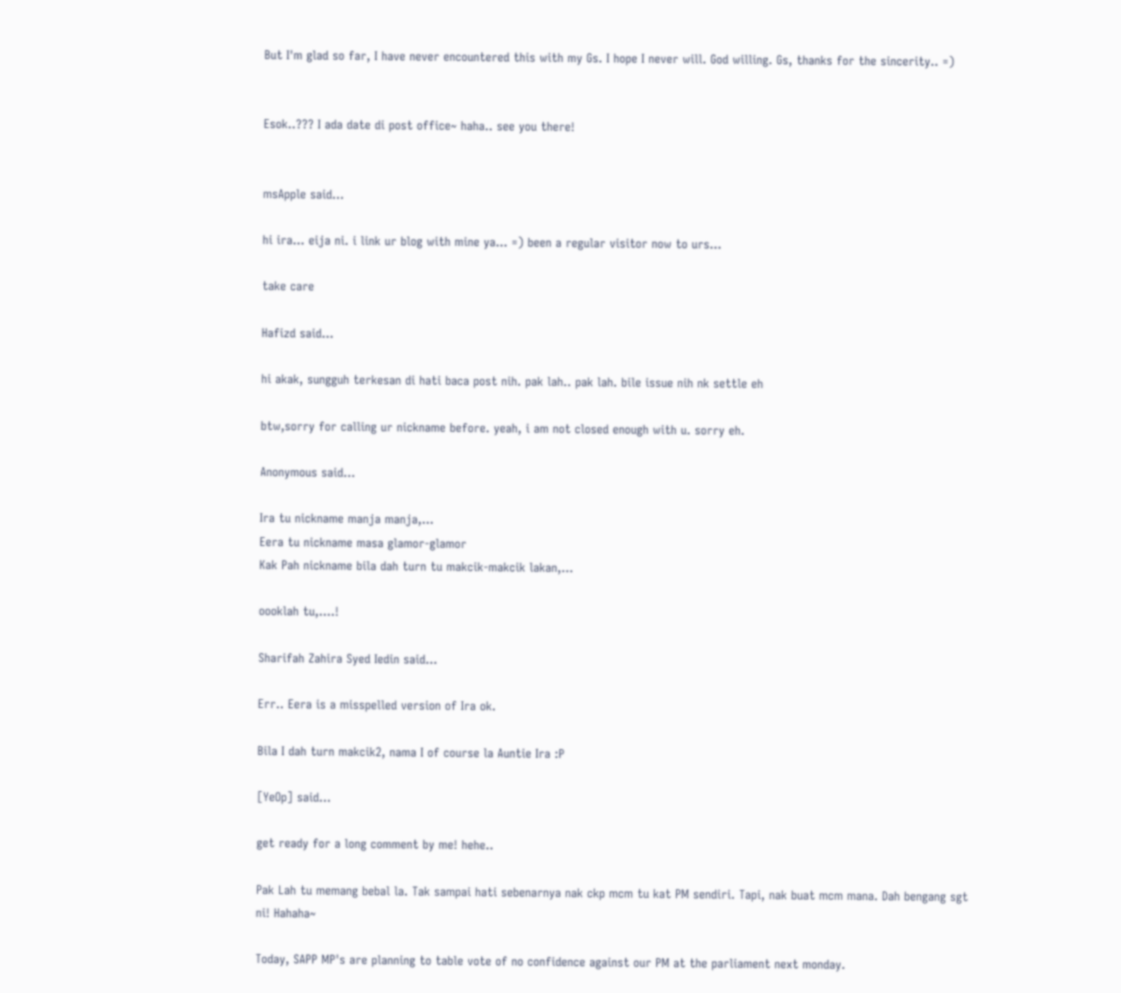But I'm glad so far, I have never encountered this with my Gs. I hope I never will. God willing. Gs, thanks for the sincerity.. =)


Esok..??? I ada date di post office~ haha.. see you there!


msApple said...

hi ira... eija ni. i link ur blog with mine ya... =) been a regular visitor now to urs...

take care

Hafizd said...

hi akak, sungguh terkesan di hati baca post nih. pak lah.. pak lah. bile issue nih nk settle eh

btw,sorry for calling ur nickname before. yeah, i am not closed enough with u. sorry eh.

Anonymous said...

Ira tu nickname manja manja,...
Eera tu nickname masa glamor-glamor
Kak Pah nickname bila dah turn tu makcik-makcik lakan,...

oooklah tu,....!

Sharifah Zahira Syed Iedin said...

Err.. Eera is a misspelled version of Ira ok.

Bila I dah turn makcik2, nama I of course la Auntie Ira :P

[YeOp] said...

get ready for a long comment by me! hehe..

Pak Lah tu memang bebal la. Tak sampai hati sebenarnya nak ckp mcm tu kat PM sendiri. Tapi, nak buat mcm mana. Dah bengang sgt ni! Hahaha~

Today, SAPP MP's are planning to table vote of no confidence against our PM at the parliament next monday.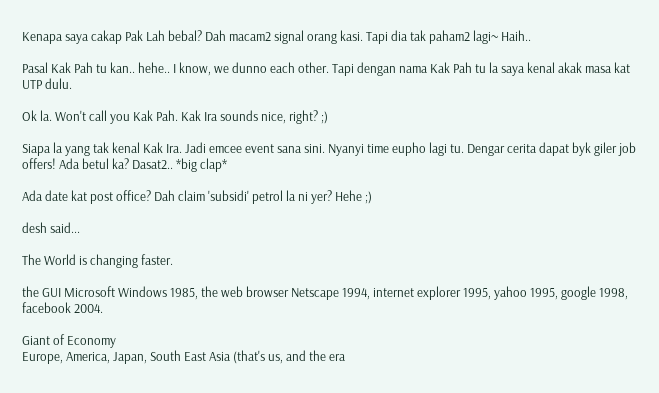Kenapa saya cakap Pak Lah bebal? Dah macam2 signal orang kasi. Tapi dia tak paham2 lagi~ Haih..

Pasal Kak Pah tu kan.. hehe.. I know, we dunno each other. Tapi dengan nama Kak Pah tu la saya kenal akak masa kat UTP dulu.

Ok la. Won't call you Kak Pah. Kak Ira sounds nice, right? ;)

Siapa la yang tak kenal Kak Ira. Jadi emcee event sana sini. Nyanyi time eupho lagi tu. Dengar cerita dapat byk giler job offers! Ada betul ka? Dasat2.. *big clap*

Ada date kat post office? Dah claim 'subsidi' petrol la ni yer? Hehe ;)

desh said...

The World is changing faster.

the GUI Microsoft Windows 1985, the web browser Netscape 1994, internet explorer 1995, yahoo 1995, google 1998, facebook 2004.

Giant of Economy
Europe, America, Japan, South East Asia (that's us, and the era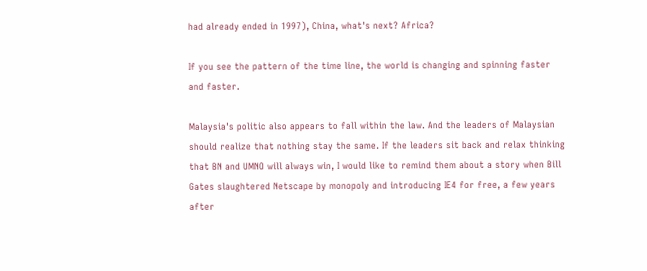had already ended in 1997), China, what's next? Africa?

If you see the pattern of the time line, the world is changing and spinning faster and faster.

Malaysia's politic also appears to fall within the law. And the leaders of Malaysian should realize that nothing stay the same. If the leaders sit back and relax thinking that BN and UMNO will always win, I would like to remind them about a story when Bill Gates slaughtered Netscape by monopoly and introducing IE4 for free, a few years after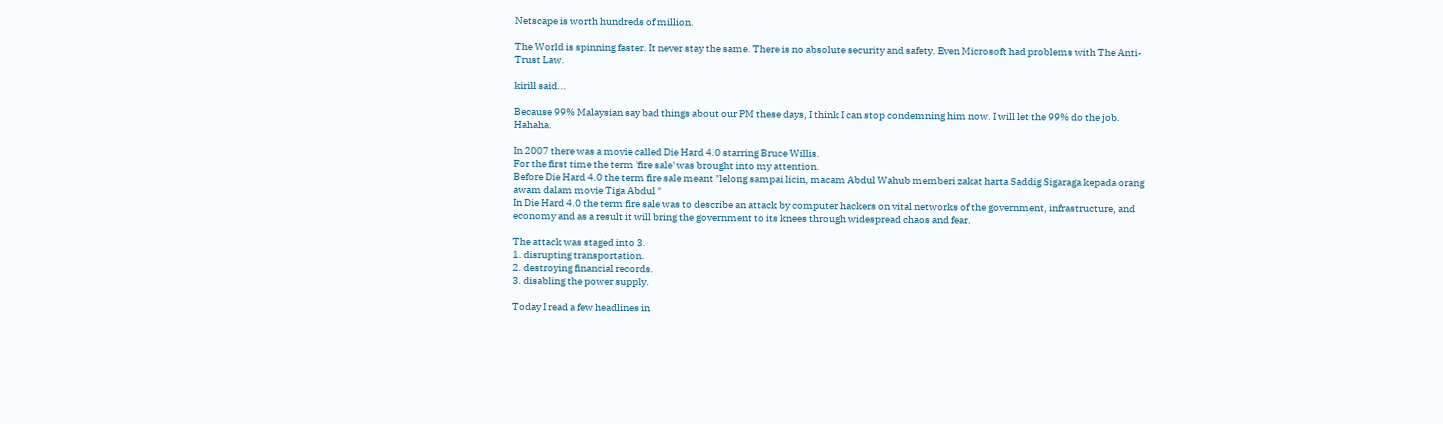Netscape is worth hundreds of million.

The World is spinning faster. It never stay the same. There is no absolute security and safety. Even Microsoft had problems with The Anti-Trust Law.

kirill said...

Because 99% Malaysian say bad things about our PM these days, I think I can stop condemning him now. I will let the 99% do the job. Hahaha.

In 2007 there was a movie called Die Hard 4.0 starring Bruce Willis.
For the first time the term 'fire sale' was brought into my attention.
Before Die Hard 4.0 the term fire sale meant "lelong sampai licin, macam Abdul Wahub memberi zakat harta Saddig Sigaraga kepada orang awam dalam movie Tiga Abdul "
In Die Hard 4.0 the term fire sale was to describe an attack by computer hackers on vital networks of the government, infrastructure, and economy and as a result it will bring the government to its knees through widespread chaos and fear.

The attack was staged into 3.
1. disrupting transportation.
2. destroying financial records.
3. disabling the power supply.

Today I read a few headlines in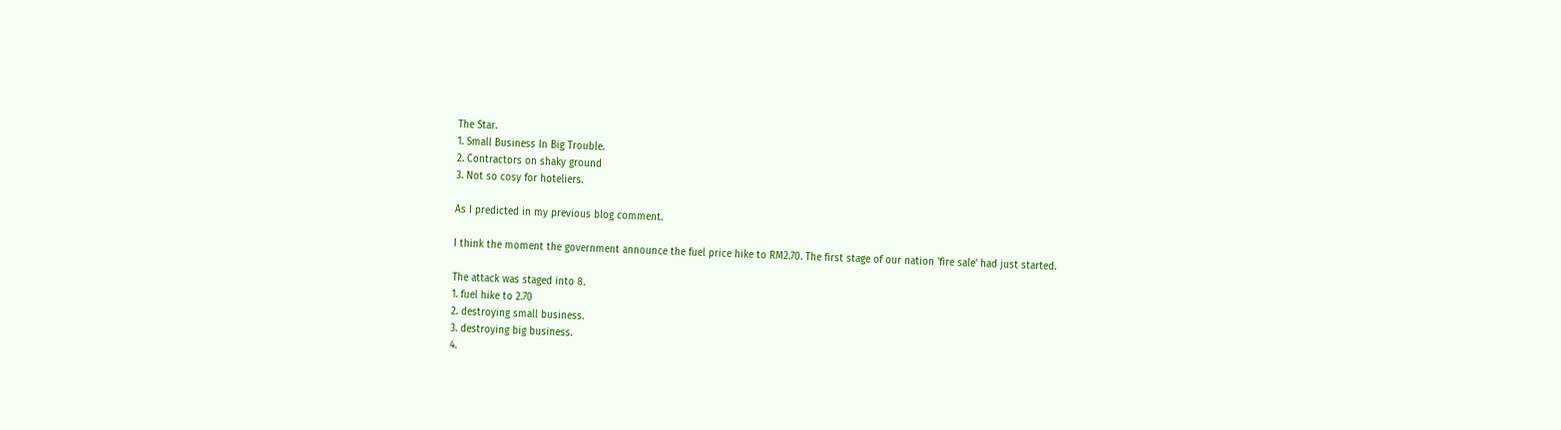The Star.
1. Small Business In Big Trouble.
2. Contractors on shaky ground
3. Not so cosy for hoteliers.

As I predicted in my previous blog comment.

I think the moment the government announce the fuel price hike to RM2.70. The first stage of our nation 'fire sale' had just started.

The attack was staged into 8.
1. fuel hike to 2.70
2. destroying small business.
3. destroying big business.
4.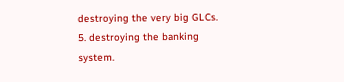destroying the very big GLCs.
5. destroying the banking system.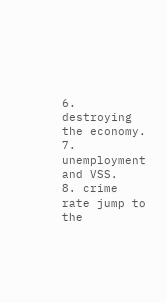6. destroying the economy.
7. unemployment and VSS.
8. crime rate jump to the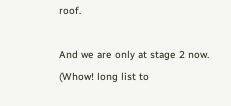roof.

And we are only at stage 2 now. (Whow! long list to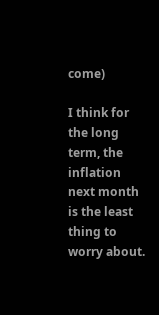come)

I think for the long term, the inflation next month is the least thing to worry about.